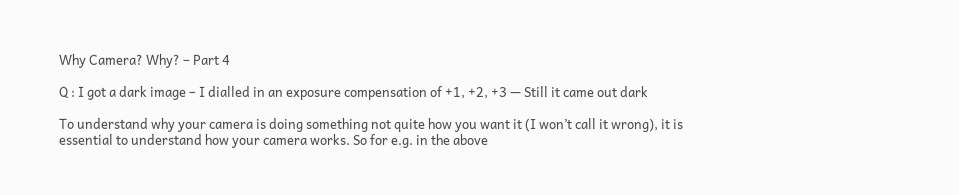Why Camera? Why? – Part 4

Q : I got a dark image – I dialled in an exposure compensation of +1, +2, +3 — Still it came out dark

To understand why your camera is doing something not quite how you want it (I won’t call it wrong), it is essential to understand how your camera works. So for e.g. in the above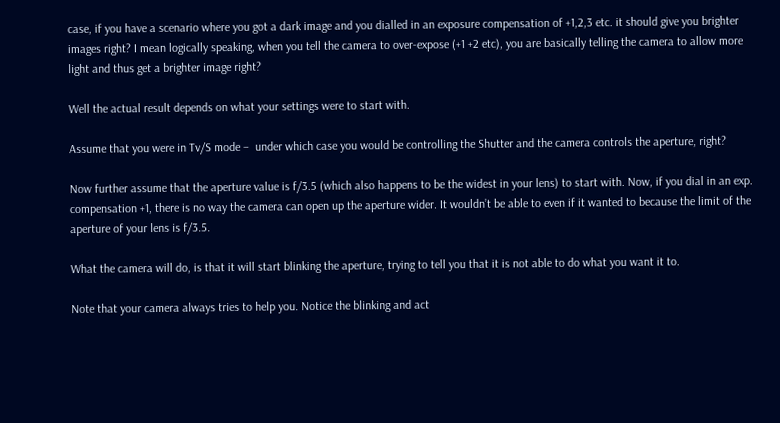case, if you have a scenario where you got a dark image and you dialled in an exposure compensation of +1,2,3 etc. it should give you brighter images right? I mean logically speaking, when you tell the camera to over-expose (+1 +2 etc), you are basically telling the camera to allow more light and thus get a brighter image right?

Well the actual result depends on what your settings were to start with.

Assume that you were in Tv/S mode –  under which case you would be controlling the Shutter and the camera controls the aperture, right?

Now further assume that the aperture value is f/3.5 (which also happens to be the widest in your lens) to start with. Now, if you dial in an exp. compensation +1, there is no way the camera can open up the aperture wider. It wouldn’t be able to even if it wanted to because the limit of the aperture of your lens is f/3.5.

What the camera will do, is that it will start blinking the aperture, trying to tell you that it is not able to do what you want it to.

Note that your camera always tries to help you. Notice the blinking and act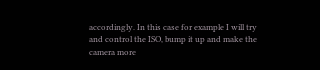accordingly. In this case for example I will try and control the ISO, bump it up and make the camera more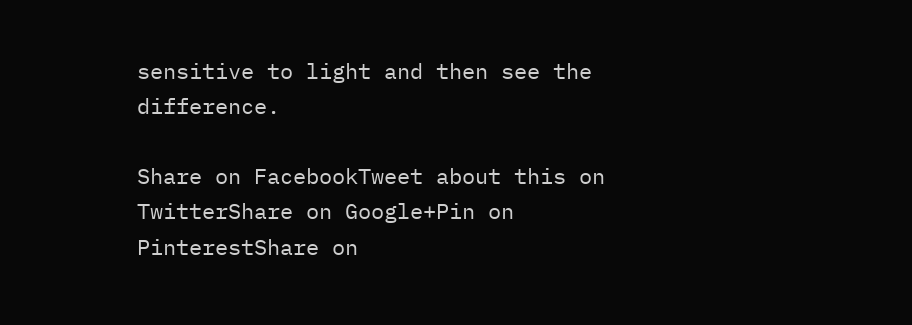sensitive to light and then see the difference.

Share on FacebookTweet about this on TwitterShare on Google+Pin on PinterestShare on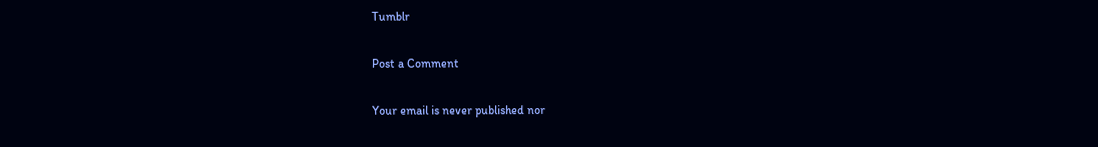Tumblr

Post a Comment

Your email is never published nor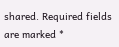shared. Required fields are marked *